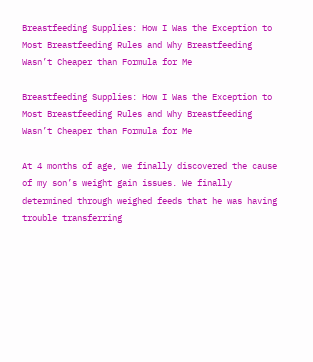Breastfeeding Supplies: How I Was the Exception to Most Breastfeeding Rules and Why Breastfeeding Wasn’t Cheaper than Formula for Me

Breastfeeding Supplies: How I Was the Exception to Most Breastfeeding Rules and Why Breastfeeding Wasn’t Cheaper than Formula for Me

At 4 months of age, we finally discovered the cause of my son’s weight gain issues. We finally determined through weighed feeds that he was having trouble transferring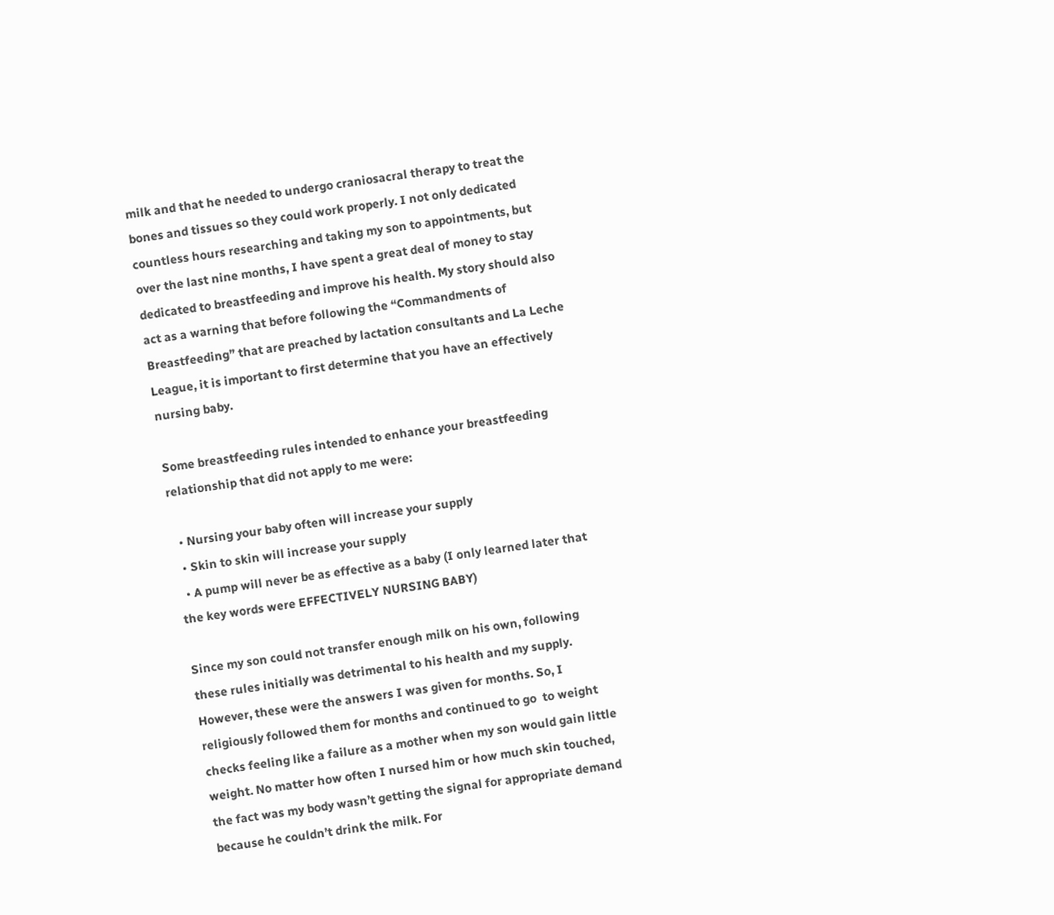milk and that he needed to undergo craniosacral therapy to treat the bones and tissues so they could work properly. I not only dedicated countless hours researching and taking my son to appointments, but over the last nine months, I have spent a great deal of money to stay dedicated to breastfeeding and improve his health. My story should also act as a warning that before following the “Commandments of Breastfeeding” that are preached by lactation consultants and La Leche League, it is important to first determine that you have an effectively nursing baby.

Some breastfeeding rules intended to enhance your breastfeeding relationship that did not apply to me were:

  • Nursing your baby often will increase your supply
  • Skin to skin will increase your supply
  • A pump will never be as effective as a baby (I only learned later that the key words were EFFECTIVELY NURSING BABY)

Since my son could not transfer enough milk on his own, following these rules initially was detrimental to his health and my supply. However, these were the answers I was given for months. So, I religiously followed them for months and continued to go  to weight checks feeling like a failure as a mother when my son would gain little weight. No matter how often I nursed him or how much skin touched, the fact was my body wasn’t getting the signal for appropriate demand because he couldn’t drink the milk. For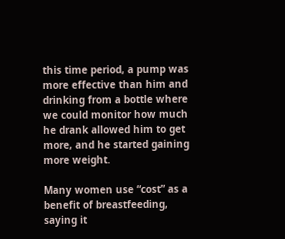this time period, a pump was more effective than him and drinking from a bottle where we could monitor how much he drank allowed him to get more, and he started gaining more weight.

Many women use “cost” as a benefit of breastfeeding, saying it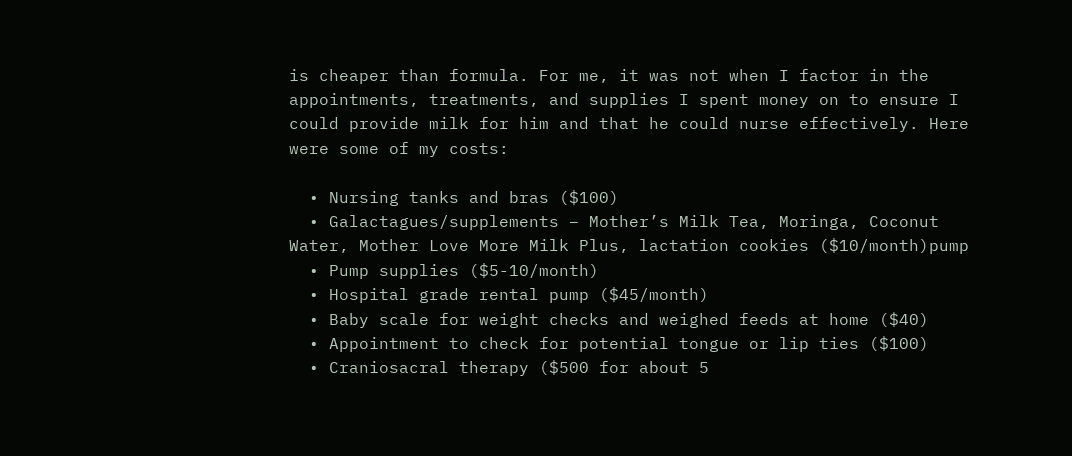is cheaper than formula. For me, it was not when I factor in the appointments, treatments, and supplies I spent money on to ensure I could provide milk for him and that he could nurse effectively. Here were some of my costs:

  • Nursing tanks and bras ($100)
  • Galactagues/supplements – Mother’s Milk Tea, Moringa, Coconut Water, Mother Love More Milk Plus, lactation cookies ($10/month)pump
  • Pump supplies ($5-10/month)
  • Hospital grade rental pump ($45/month)
  • Baby scale for weight checks and weighed feeds at home ($40)
  • Appointment to check for potential tongue or lip ties ($100)
  • Craniosacral therapy ($500 for about 5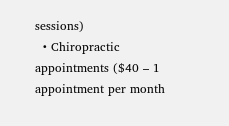sessions)
  • Chiropractic appointments ($40 – 1 appointment per month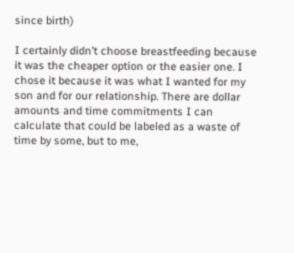since birth)

I certainly didn’t choose breastfeeding because it was the cheaper option or the easier one. I chose it because it was what I wanted for my son and for our relationship. There are dollar amounts and time commitments I can calculate that could be labeled as a waste of time by some, but to me,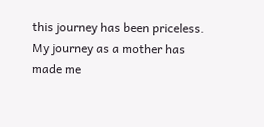this journey has been priceless. My journey as a mother has made me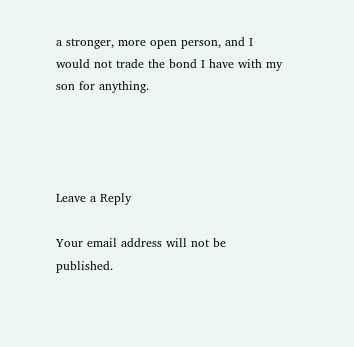a stronger, more open person, and I would not trade the bond I have with my son for anything.




Leave a Reply

Your email address will not be published.